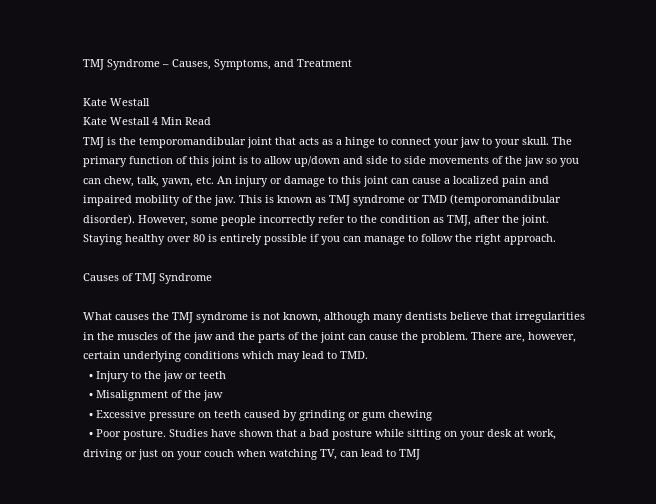TMJ Syndrome – Causes, Symptoms, and Treatment

Kate Westall
Kate Westall 4 Min Read
TMJ is the temporomandibular joint that acts as a hinge to connect your jaw to your skull. The primary function of this joint is to allow up/down and side to side movements of the jaw so you can chew, talk, yawn, etc. An injury or damage to this joint can cause a localized pain and impaired mobility of the jaw. This is known as TMJ syndrome or TMD (temporomandibular disorder). However, some people incorrectly refer to the condition as TMJ, after the joint.
Staying healthy over 80 is entirely possible if you can manage to follow the right approach.

Causes of TMJ Syndrome

What causes the TMJ syndrome is not known, although many dentists believe that irregularities in the muscles of the jaw and the parts of the joint can cause the problem. There are, however, certain underlying conditions which may lead to TMD.
  • Injury to the jaw or teeth
  • Misalignment of the jaw
  • Excessive pressure on teeth caused by grinding or gum chewing
  • Poor posture. Studies have shown that a bad posture while sitting on your desk at work, driving or just on your couch when watching TV, can lead to TMJ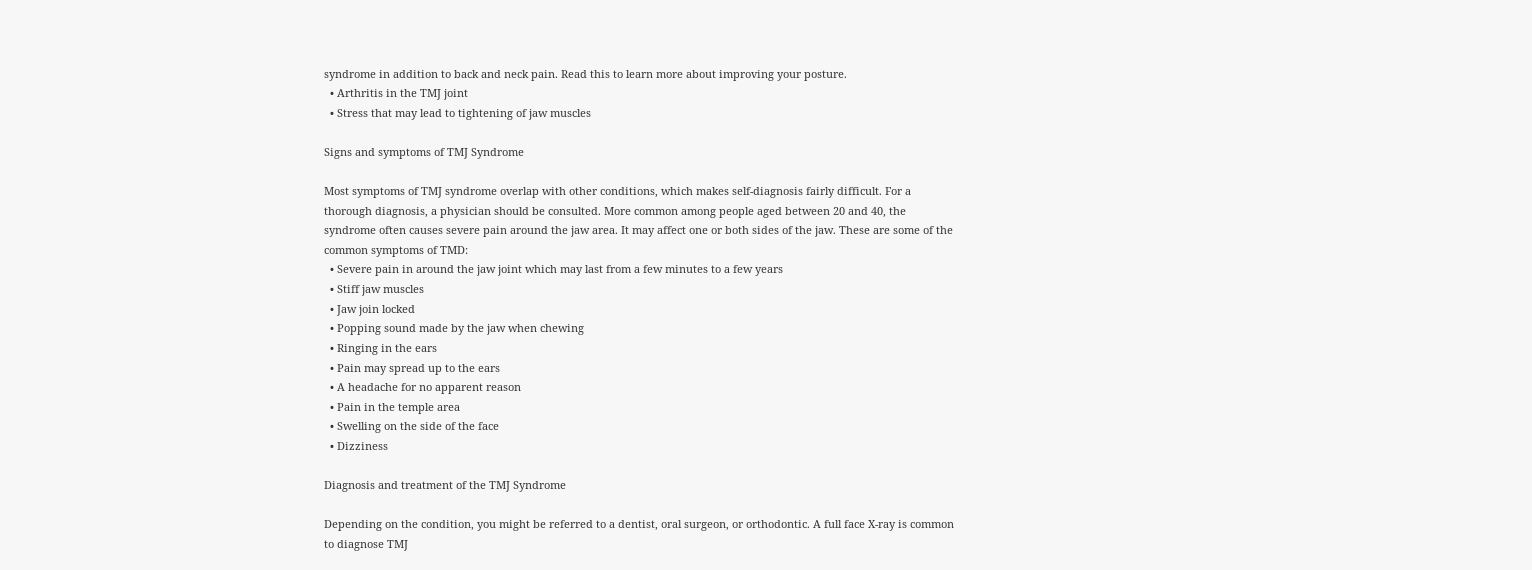syndrome in addition to back and neck pain. Read this to learn more about improving your posture.
  • Arthritis in the TMJ joint
  • Stress that may lead to tightening of jaw muscles

Signs and symptoms of TMJ Syndrome

Most symptoms of TMJ syndrome overlap with other conditions, which makes self-diagnosis fairly difficult. For a thorough diagnosis, a physician should be consulted. More common among people aged between 20 and 40, the syndrome often causes severe pain around the jaw area. It may affect one or both sides of the jaw. These are some of the common symptoms of TMD:
  • Severe pain in around the jaw joint which may last from a few minutes to a few years
  • Stiff jaw muscles
  • Jaw join locked
  • Popping sound made by the jaw when chewing
  • Ringing in the ears
  • Pain may spread up to the ears
  • A headache for no apparent reason
  • Pain in the temple area
  • Swelling on the side of the face
  • Dizziness

Diagnosis and treatment of the TMJ Syndrome

Depending on the condition, you might be referred to a dentist, oral surgeon, or orthodontic. A full face X-ray is common to diagnose TMJ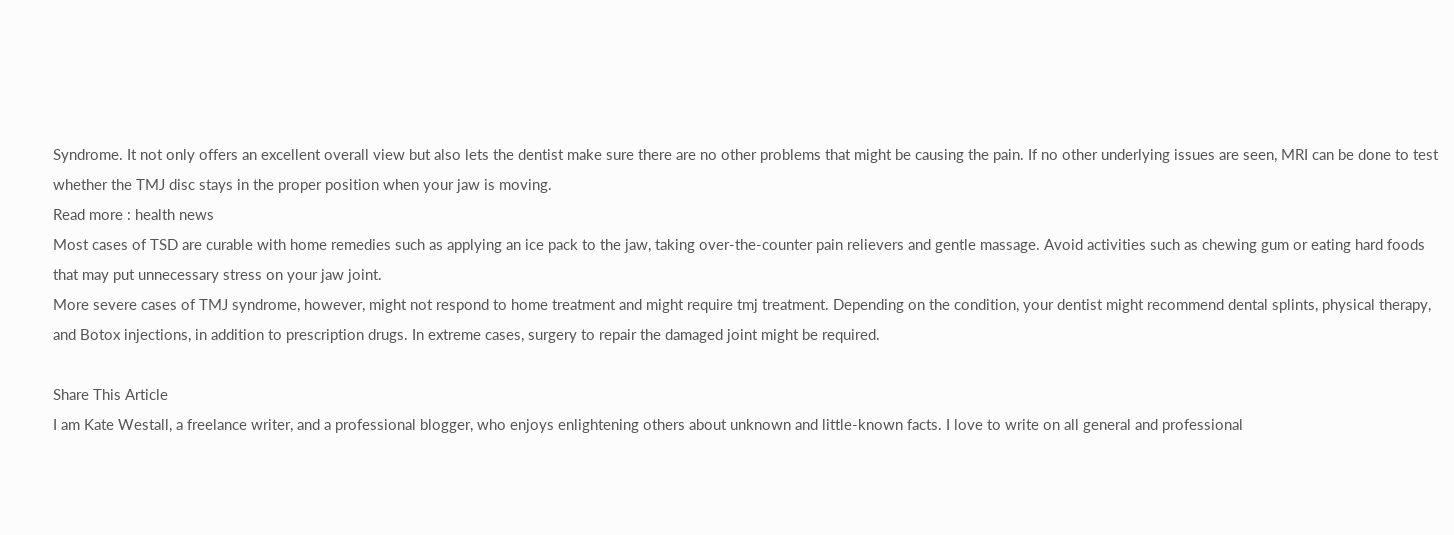Syndrome. It not only offers an excellent overall view but also lets the dentist make sure there are no other problems that might be causing the pain. If no other underlying issues are seen, MRI can be done to test whether the TMJ disc stays in the proper position when your jaw is moving.
Read more : health news
Most cases of TSD are curable with home remedies such as applying an ice pack to the jaw, taking over-the-counter pain relievers and gentle massage. Avoid activities such as chewing gum or eating hard foods that may put unnecessary stress on your jaw joint.
More severe cases of TMJ syndrome, however, might not respond to home treatment and might require tmj treatment. Depending on the condition, your dentist might recommend dental splints, physical therapy, and Botox injections, in addition to prescription drugs. In extreme cases, surgery to repair the damaged joint might be required.

Share This Article
I am Kate Westall, a freelance writer, and a professional blogger, who enjoys enlightening others about unknown and little-known facts. I love to write on all general and professional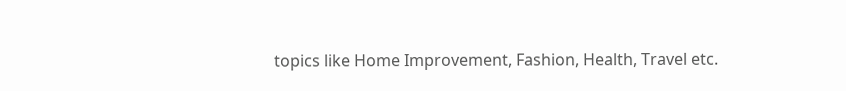topics like Home Improvement, Fashion, Health, Travel etc.